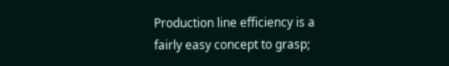Production line efficiency is a fairly easy concept to grasp;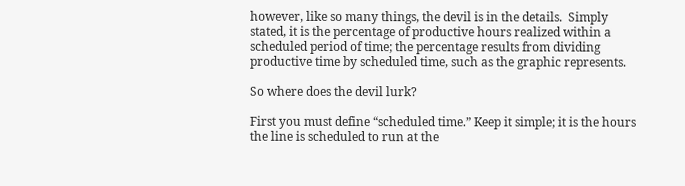however, like so many things, the devil is in the details.  Simply stated, it is the percentage of productive hours realized within a scheduled period of time; the percentage results from dividing productive time by scheduled time, such as the graphic represents.

So where does the devil lurk?

First you must define “scheduled time.” Keep it simple; it is the hours the line is scheduled to run at the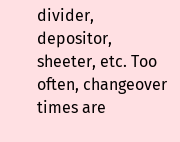divider, depositor, sheeter, etc. Too often, changeover times are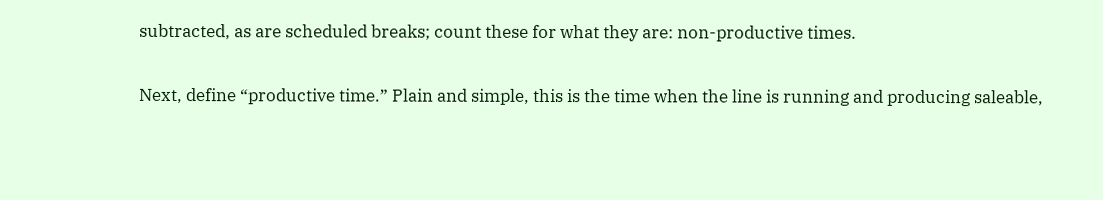subtracted, as are scheduled breaks; count these for what they are: non-productive times.

Next, define “productive time.” Plain and simple, this is the time when the line is running and producing saleable,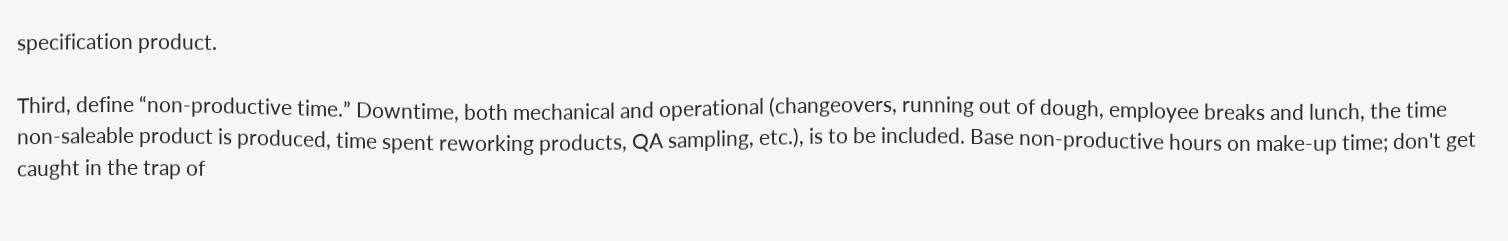specification product.

Third, define “non-productive time.” Downtime, both mechanical and operational (changeovers, running out of dough, employee breaks and lunch, the time non-saleable product is produced, time spent reworking products, QA sampling, etc.), is to be included. Base non-productive hours on make-up time; don't get caught in the trap of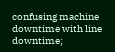confusing machine downtime with line downtime;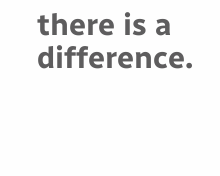there is a difference.